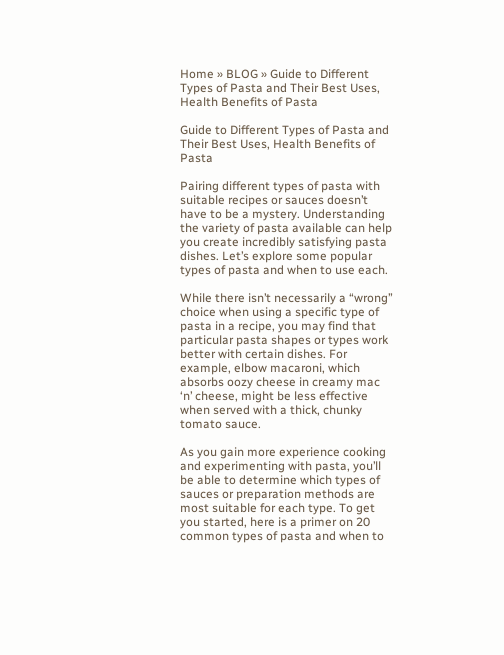Home » BLOG » Guide to Different Types of Pasta and Their Best Uses, Health Benefits of Pasta

Guide to Different Types of Pasta and Their Best Uses, Health Benefits of Pasta

Pairing different types of pasta with suitable recipes or sauces doesn’t have to be a mystery. Understanding the variety of pasta available can help you create incredibly satisfying pasta dishes. Let’s explore some popular types of pasta and when to use each.

While there isn’t necessarily a “wrong” choice when using a specific type of pasta in a recipe, you may find that particular pasta shapes or types work better with certain dishes. For example, elbow macaroni, which absorbs oozy cheese in creamy mac ‘n’ cheese, might be less effective when served with a thick, chunky tomato sauce.

As you gain more experience cooking and experimenting with pasta, you’ll be able to determine which types of sauces or preparation methods are most suitable for each type. To get you started, here is a primer on 20 common types of pasta and when to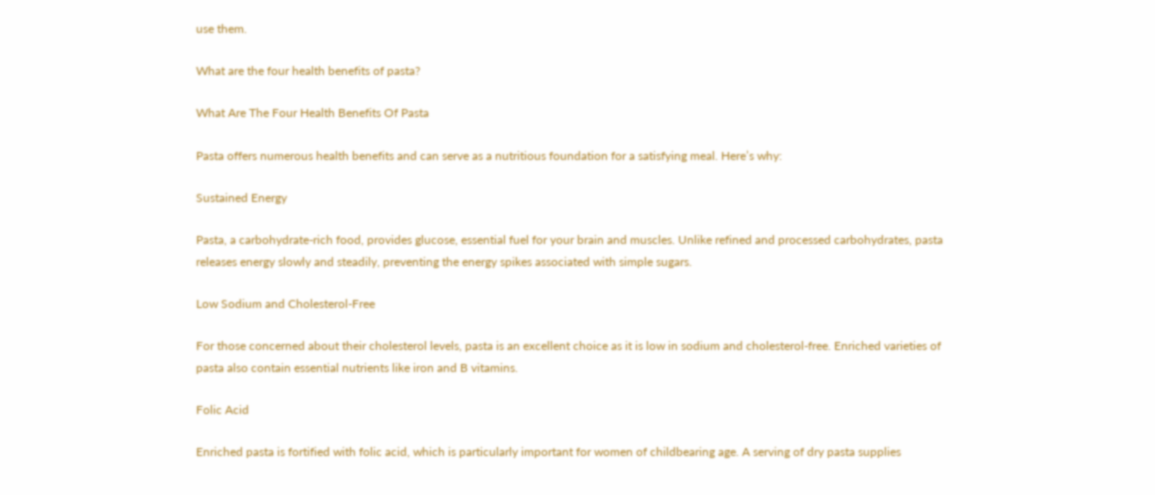use them.

What are the four health benefits of pasta?

What Are The Four Health Benefits Of Pasta

Pasta offers numerous health benefits and can serve as a nutritious foundation for a satisfying meal. Here’s why:

Sustained Energy

Pasta, a carbohydrate-rich food, provides glucose, essential fuel for your brain and muscles. Unlike refined and processed carbohydrates, pasta releases energy slowly and steadily, preventing the energy spikes associated with simple sugars.

Low Sodium and Cholesterol-Free

For those concerned about their cholesterol levels, pasta is an excellent choice as it is low in sodium and cholesterol-free. Enriched varieties of pasta also contain essential nutrients like iron and B vitamins.

Folic Acid

Enriched pasta is fortified with folic acid, which is particularly important for women of childbearing age. A serving of dry pasta supplies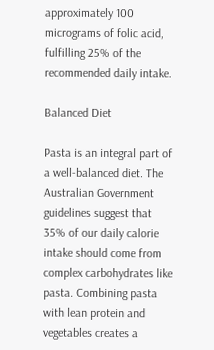approximately 100 micrograms of folic acid, fulfilling 25% of the recommended daily intake.

Balanced Diet

Pasta is an integral part of a well-balanced diet. The Australian Government guidelines suggest that 35% of our daily calorie intake should come from complex carbohydrates like pasta. Combining pasta with lean protein and vegetables creates a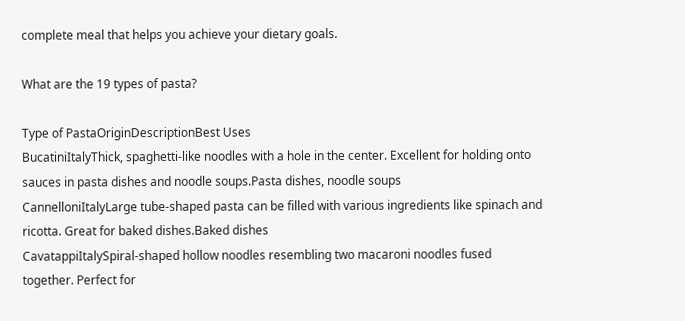complete meal that helps you achieve your dietary goals.

What are the 19 types of pasta?

Type of PastaOriginDescriptionBest Uses
BucatiniItalyThick, spaghetti-like noodles with a hole in the center. Excellent for holding onto sauces in pasta dishes and noodle soups.Pasta dishes, noodle soups
CannelloniItalyLarge tube-shaped pasta can be filled with various ingredients like spinach and ricotta. Great for baked dishes.Baked dishes
CavatappiItalySpiral-shaped hollow noodles resembling two macaroni noodles fused together. Perfect for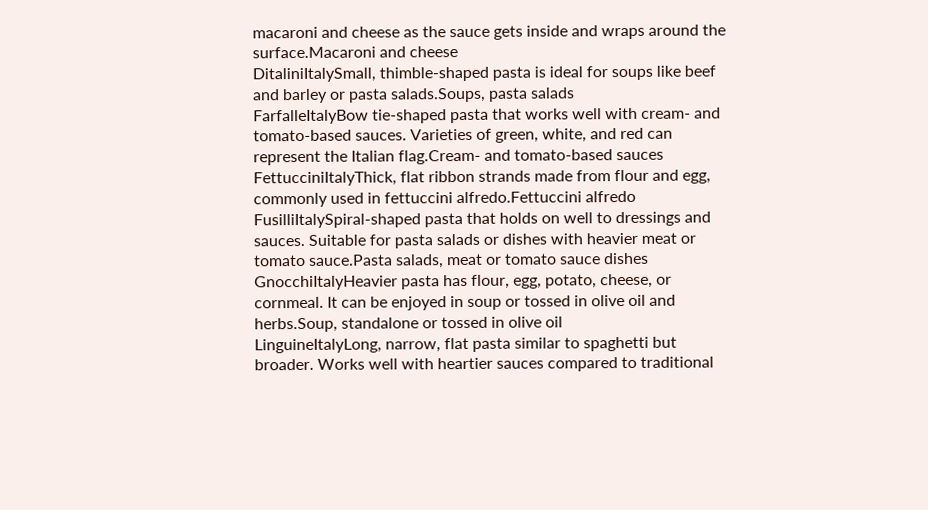macaroni and cheese as the sauce gets inside and wraps around the surface.Macaroni and cheese
DitaliniItalySmall, thimble-shaped pasta is ideal for soups like beef and barley or pasta salads.Soups, pasta salads
FarfalleItalyBow tie-shaped pasta that works well with cream- and tomato-based sauces. Varieties of green, white, and red can represent the Italian flag.Cream- and tomato-based sauces
FettucciniItalyThick, flat ribbon strands made from flour and egg, commonly used in fettuccini alfredo.Fettuccini alfredo
FusilliItalySpiral-shaped pasta that holds on well to dressings and sauces. Suitable for pasta salads or dishes with heavier meat or tomato sauce.Pasta salads, meat or tomato sauce dishes
GnocchiItalyHeavier pasta has flour, egg, potato, cheese, or cornmeal. It can be enjoyed in soup or tossed in olive oil and herbs.Soup, standalone or tossed in olive oil
LinguineItalyLong, narrow, flat pasta similar to spaghetti but broader. Works well with heartier sauces compared to traditional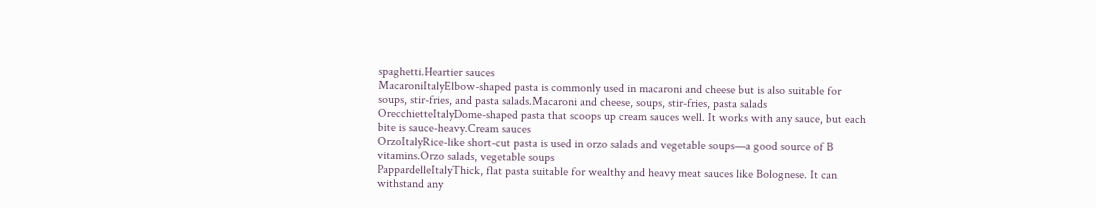spaghetti.Heartier sauces
MacaroniItalyElbow-shaped pasta is commonly used in macaroni and cheese but is also suitable for soups, stir-fries, and pasta salads.Macaroni and cheese, soups, stir-fries, pasta salads
OrecchietteItalyDome-shaped pasta that scoops up cream sauces well. It works with any sauce, but each bite is sauce-heavy.Cream sauces
OrzoItalyRice-like short-cut pasta is used in orzo salads and vegetable soups—a good source of B vitamins.Orzo salads, vegetable soups
PappardelleItalyThick, flat pasta suitable for wealthy and heavy meat sauces like Bolognese. It can withstand any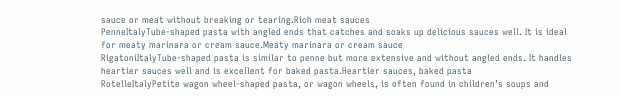sauce or meat without breaking or tearing.Rich meat sauces
PenneItalyTube-shaped pasta with angled ends that catches and soaks up delicious sauces well. It is ideal for meaty marinara or cream sauce.Meaty marinara or cream sauce
RigatoniItalyTube-shaped pasta is similar to penne but more extensive and without angled ends. It handles heartier sauces well and is excellent for baked pasta.Heartier sauces, baked pasta
RotelleItalyPetite wagon wheel-shaped pasta, or wagon wheels, is often found in children’s soups and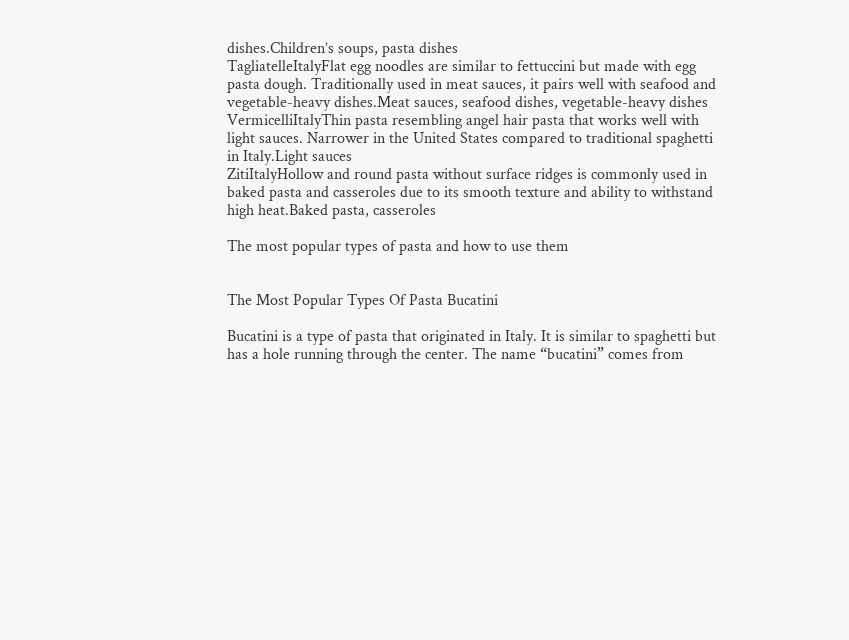dishes.Children’s soups, pasta dishes
TagliatelleItalyFlat egg noodles are similar to fettuccini but made with egg pasta dough. Traditionally used in meat sauces, it pairs well with seafood and vegetable-heavy dishes.Meat sauces, seafood dishes, vegetable-heavy dishes
VermicelliItalyThin pasta resembling angel hair pasta that works well with light sauces. Narrower in the United States compared to traditional spaghetti in Italy.Light sauces
ZitiItalyHollow and round pasta without surface ridges is commonly used in baked pasta and casseroles due to its smooth texture and ability to withstand high heat.Baked pasta, casseroles

The most popular types of pasta and how to use them


The Most Popular Types Of Pasta Bucatini

Bucatini is a type of pasta that originated in Italy. It is similar to spaghetti but has a hole running through the center. The name “bucatini” comes from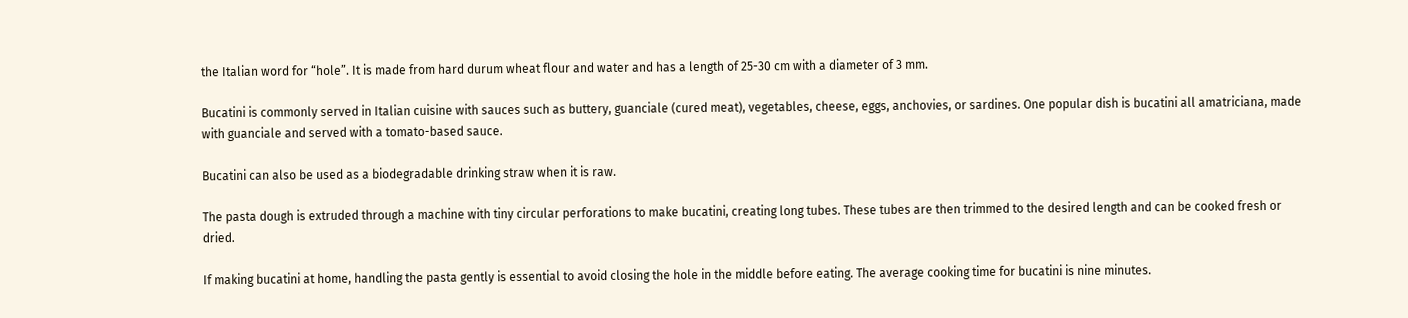the Italian word for “hole”. It is made from hard durum wheat flour and water and has a length of 25-30 cm with a diameter of 3 mm.

Bucatini is commonly served in Italian cuisine with sauces such as buttery, guanciale (cured meat), vegetables, cheese, eggs, anchovies, or sardines. One popular dish is bucatini all amatriciana, made with guanciale and served with a tomato-based sauce.

Bucatini can also be used as a biodegradable drinking straw when it is raw.

The pasta dough is extruded through a machine with tiny circular perforations to make bucatini, creating long tubes. These tubes are then trimmed to the desired length and can be cooked fresh or dried.

If making bucatini at home, handling the pasta gently is essential to avoid closing the hole in the middle before eating. The average cooking time for bucatini is nine minutes.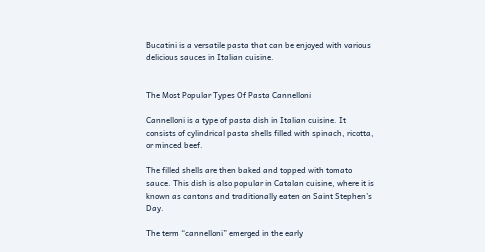Bucatini is a versatile pasta that can be enjoyed with various delicious sauces in Italian cuisine.


The Most Popular Types Of Pasta Cannelloni

Cannelloni is a type of pasta dish in Italian cuisine. It consists of cylindrical pasta shells filled with spinach, ricotta, or minced beef.

The filled shells are then baked and topped with tomato sauce. This dish is also popular in Catalan cuisine, where it is known as cantons and traditionally eaten on Saint Stephen’s Day.

The term “cannelloni” emerged in the early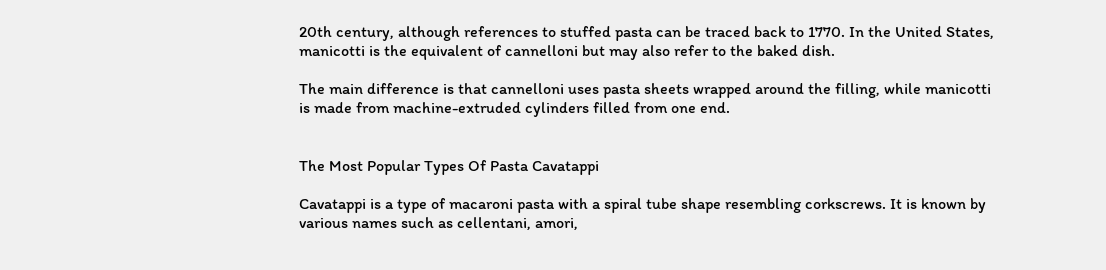20th century, although references to stuffed pasta can be traced back to 1770. In the United States, manicotti is the equivalent of cannelloni but may also refer to the baked dish.

The main difference is that cannelloni uses pasta sheets wrapped around the filling, while manicotti is made from machine-extruded cylinders filled from one end.


The Most Popular Types Of Pasta Cavatappi

Cavatappi is a type of macaroni pasta with a spiral tube shape resembling corkscrews. It is known by various names such as cellentani, amori,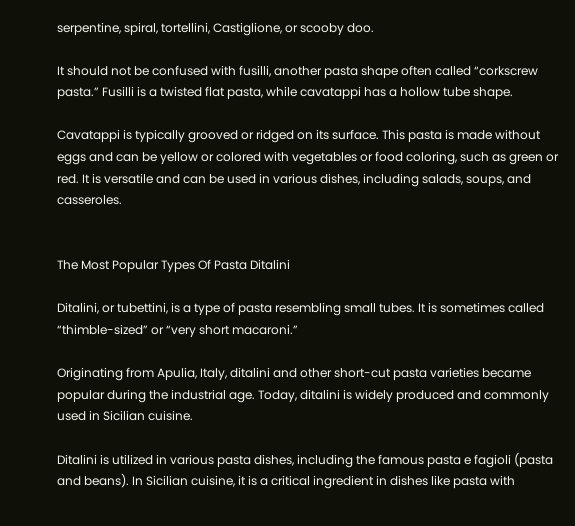serpentine, spiral, tortellini, Castiglione, or scooby doo.

It should not be confused with fusilli, another pasta shape often called “corkscrew pasta.” Fusilli is a twisted flat pasta, while cavatappi has a hollow tube shape.

Cavatappi is typically grooved or ridged on its surface. This pasta is made without eggs and can be yellow or colored with vegetables or food coloring, such as green or red. It is versatile and can be used in various dishes, including salads, soups, and casseroles.


The Most Popular Types Of Pasta Ditalini

Ditalini, or tubettini, is a type of pasta resembling small tubes. It is sometimes called “thimble-sized” or “very short macaroni.”

Originating from Apulia, Italy, ditalini and other short-cut pasta varieties became popular during the industrial age. Today, ditalini is widely produced and commonly used in Sicilian cuisine.

Ditalini is utilized in various pasta dishes, including the famous pasta e fagioli (pasta and beans). In Sicilian cuisine, it is a critical ingredient in dishes like pasta with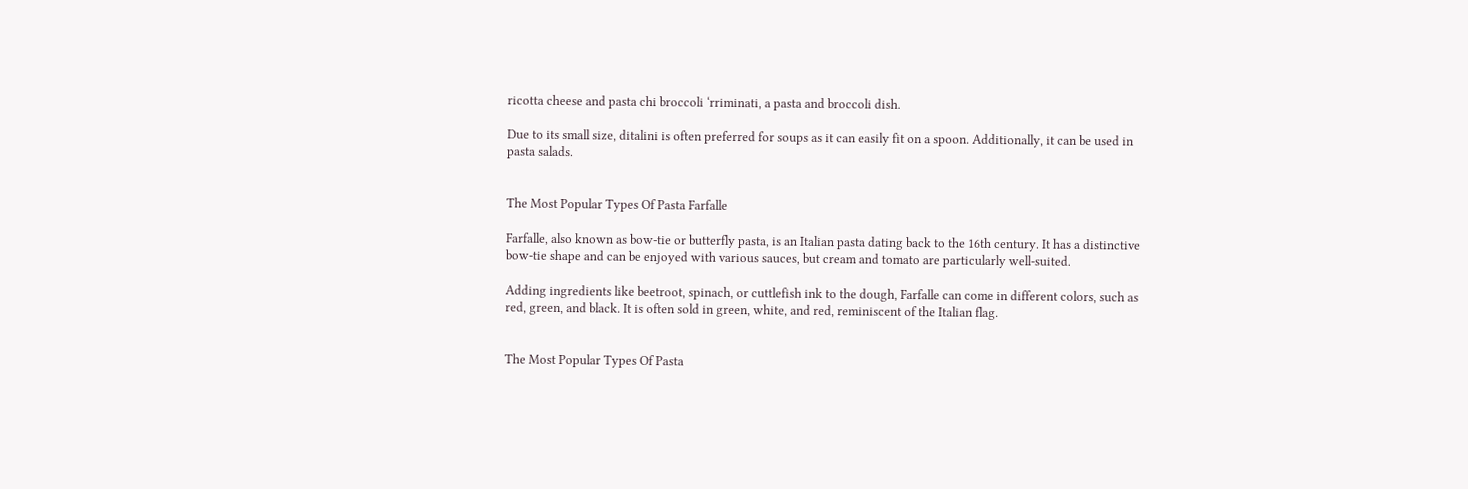ricotta cheese and pasta chi broccoli ‘rriminati, a pasta and broccoli dish.

Due to its small size, ditalini is often preferred for soups as it can easily fit on a spoon. Additionally, it can be used in pasta salads.


The Most Popular Types Of Pasta Farfalle

Farfalle, also known as bow-tie or butterfly pasta, is an Italian pasta dating back to the 16th century. It has a distinctive bow-tie shape and can be enjoyed with various sauces, but cream and tomato are particularly well-suited.

Adding ingredients like beetroot, spinach, or cuttlefish ink to the dough, Farfalle can come in different colors, such as red, green, and black. It is often sold in green, white, and red, reminiscent of the Italian flag.


The Most Popular Types Of Pasta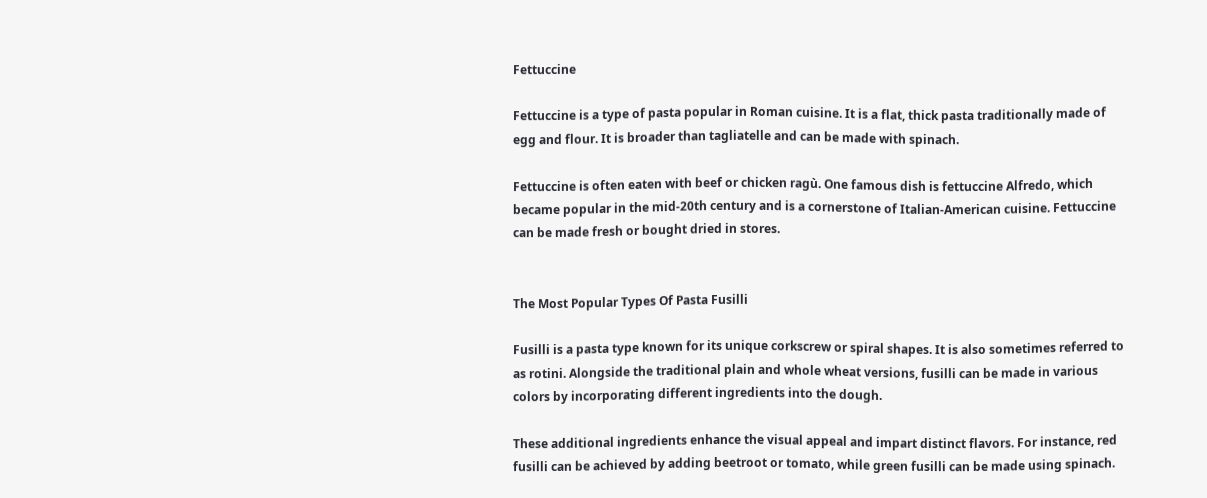Fettuccine

Fettuccine is a type of pasta popular in Roman cuisine. It is a flat, thick pasta traditionally made of egg and flour. It is broader than tagliatelle and can be made with spinach.

Fettuccine is often eaten with beef or chicken ragù. One famous dish is fettuccine Alfredo, which became popular in the mid-20th century and is a cornerstone of Italian-American cuisine. Fettuccine can be made fresh or bought dried in stores.


The Most Popular Types Of Pasta Fusilli

Fusilli is a pasta type known for its unique corkscrew or spiral shapes. It is also sometimes referred to as rotini. Alongside the traditional plain and whole wheat versions, fusilli can be made in various colors by incorporating different ingredients into the dough.

These additional ingredients enhance the visual appeal and impart distinct flavors. For instance, red fusilli can be achieved by adding beetroot or tomato, while green fusilli can be made using spinach.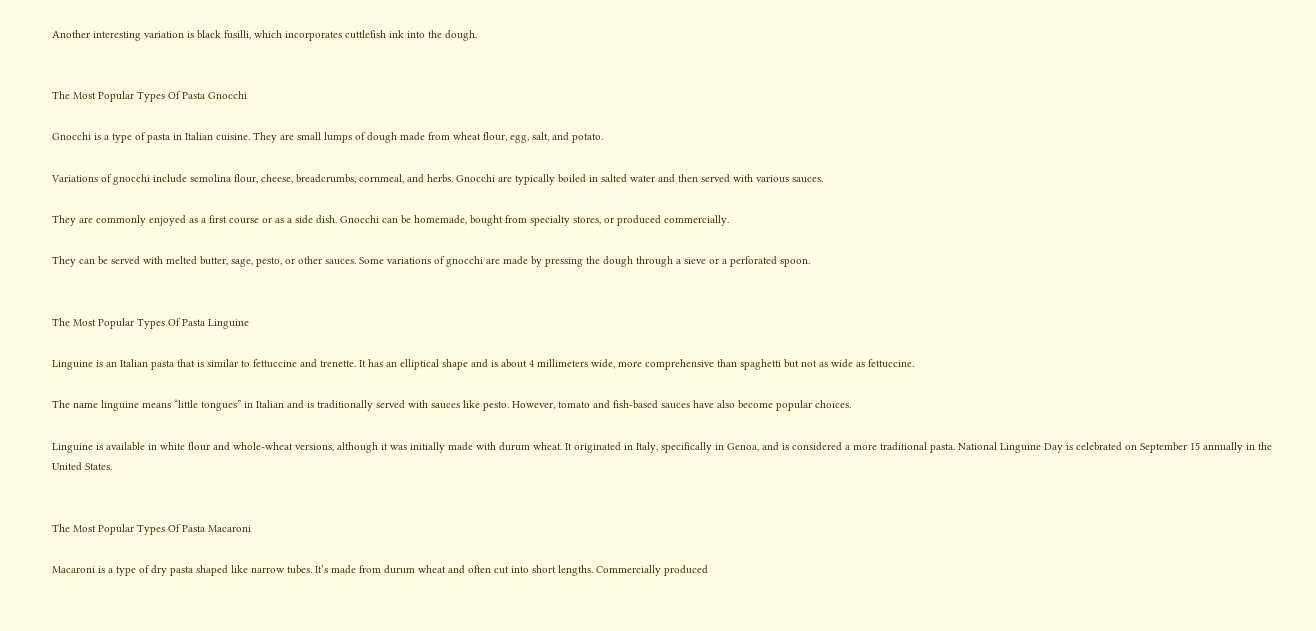Another interesting variation is black fusilli, which incorporates cuttlefish ink into the dough.


The Most Popular Types Of Pasta Gnocchi

Gnocchi is a type of pasta in Italian cuisine. They are small lumps of dough made from wheat flour, egg, salt, and potato.

Variations of gnocchi include semolina flour, cheese, breadcrumbs, cornmeal, and herbs. Gnocchi are typically boiled in salted water and then served with various sauces.

They are commonly enjoyed as a first course or as a side dish. Gnocchi can be homemade, bought from specialty stores, or produced commercially.

They can be served with melted butter, sage, pesto, or other sauces. Some variations of gnocchi are made by pressing the dough through a sieve or a perforated spoon.


The Most Popular Types Of Pasta Linguine

Linguine is an Italian pasta that is similar to fettuccine and trenette. It has an elliptical shape and is about 4 millimeters wide, more comprehensive than spaghetti but not as wide as fettuccine.

The name linguine means “little tongues” in Italian and is traditionally served with sauces like pesto. However, tomato and fish-based sauces have also become popular choices.

Linguine is available in white flour and whole-wheat versions, although it was initially made with durum wheat. It originated in Italy, specifically in Genoa, and is considered a more traditional pasta. National Linguine Day is celebrated on September 15 annually in the United States.


The Most Popular Types Of Pasta Macaroni

Macaroni is a type of dry pasta shaped like narrow tubes. It’s made from durum wheat and often cut into short lengths. Commercially produced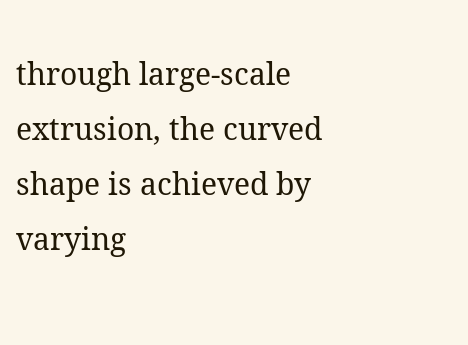through large-scale extrusion, the curved shape is achieved by varying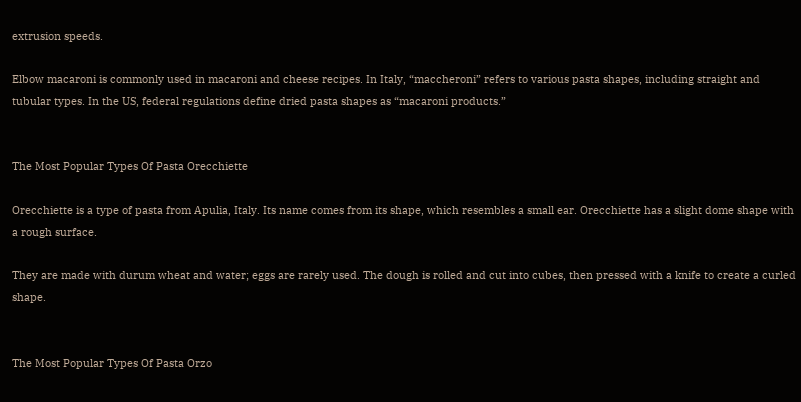extrusion speeds.

Elbow macaroni is commonly used in macaroni and cheese recipes. In Italy, “maccheroni” refers to various pasta shapes, including straight and tubular types. In the US, federal regulations define dried pasta shapes as “macaroni products.”


The Most Popular Types Of Pasta Orecchiette

Orecchiette is a type of pasta from Apulia, Italy. Its name comes from its shape, which resembles a small ear. Orecchiette has a slight dome shape with a rough surface.

They are made with durum wheat and water; eggs are rarely used. The dough is rolled and cut into cubes, then pressed with a knife to create a curled shape.


The Most Popular Types Of Pasta Orzo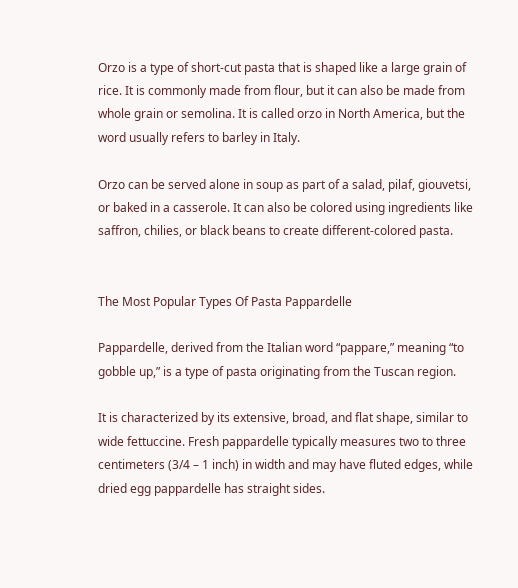Orzo is a type of short-cut pasta that is shaped like a large grain of rice. It is commonly made from flour, but it can also be made from whole grain or semolina. It is called orzo in North America, but the word usually refers to barley in Italy.

Orzo can be served alone in soup as part of a salad, pilaf, giouvetsi, or baked in a casserole. It can also be colored using ingredients like saffron, chilies, or black beans to create different-colored pasta.


The Most Popular Types Of Pasta Pappardelle

Pappardelle, derived from the Italian word “pappare,” meaning “to gobble up,” is a type of pasta originating from the Tuscan region.

It is characterized by its extensive, broad, and flat shape, similar to wide fettuccine. Fresh pappardelle typically measures two to three centimeters (3/4 – 1 inch) in width and may have fluted edges, while dried egg pappardelle has straight sides.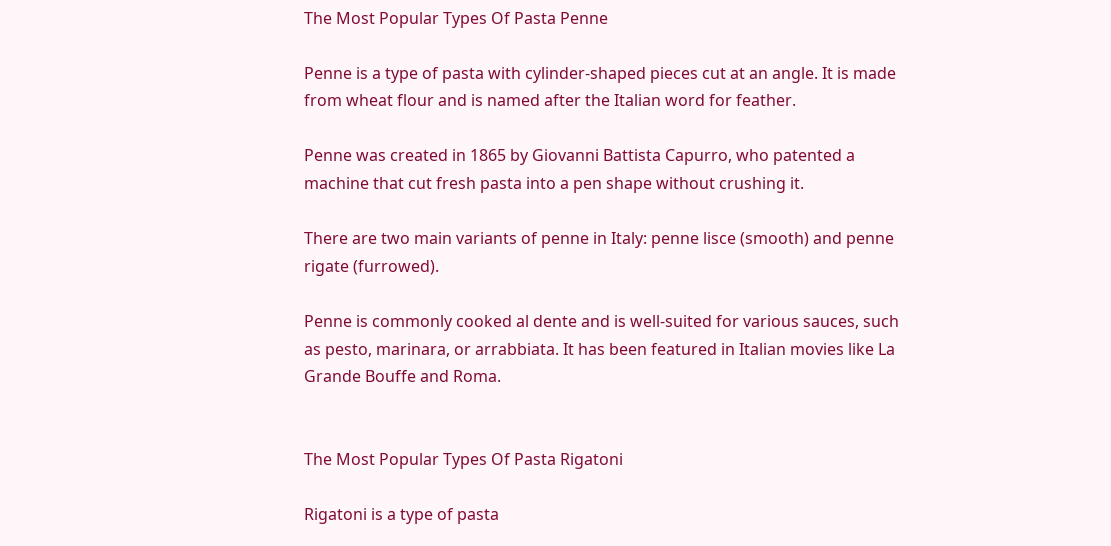The Most Popular Types Of Pasta Penne

Penne is a type of pasta with cylinder-shaped pieces cut at an angle. It is made from wheat flour and is named after the Italian word for feather.

Penne was created in 1865 by Giovanni Battista Capurro, who patented a machine that cut fresh pasta into a pen shape without crushing it.

There are two main variants of penne in Italy: penne lisce (smooth) and penne rigate (furrowed).

Penne is commonly cooked al dente and is well-suited for various sauces, such as pesto, marinara, or arrabbiata. It has been featured in Italian movies like La Grande Bouffe and Roma.


The Most Popular Types Of Pasta Rigatoni

Rigatoni is a type of pasta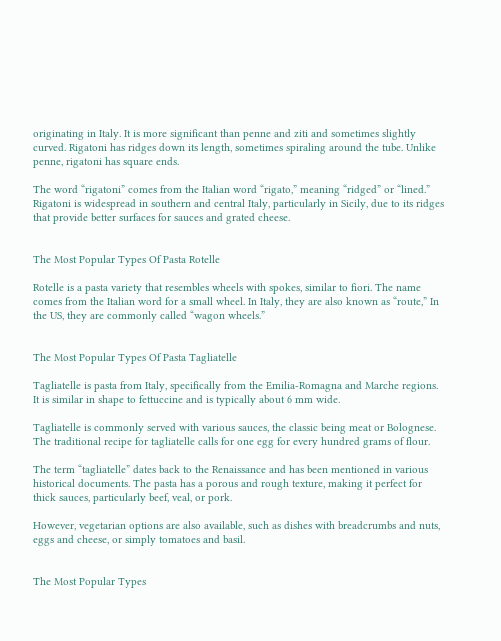originating in Italy. It is more significant than penne and ziti and sometimes slightly curved. Rigatoni has ridges down its length, sometimes spiraling around the tube. Unlike penne, rigatoni has square ends.

The word “rigatoni” comes from the Italian word “rigato,” meaning “ridged” or “lined.” Rigatoni is widespread in southern and central Italy, particularly in Sicily, due to its ridges that provide better surfaces for sauces and grated cheese.


The Most Popular Types Of Pasta Rotelle

Rotelle is a pasta variety that resembles wheels with spokes, similar to fiori. The name comes from the Italian word for a small wheel. In Italy, they are also known as “route,” In the US, they are commonly called “wagon wheels.”


The Most Popular Types Of Pasta Tagliatelle

Tagliatelle is pasta from Italy, specifically from the Emilia-Romagna and Marche regions. It is similar in shape to fettuccine and is typically about 6 mm wide.

Tagliatelle is commonly served with various sauces, the classic being meat or Bolognese. The traditional recipe for tagliatelle calls for one egg for every hundred grams of flour.

The term “tagliatelle” dates back to the Renaissance and has been mentioned in various historical documents. The pasta has a porous and rough texture, making it perfect for thick sauces, particularly beef, veal, or pork.

However, vegetarian options are also available, such as dishes with breadcrumbs and nuts, eggs and cheese, or simply tomatoes and basil.


The Most Popular Types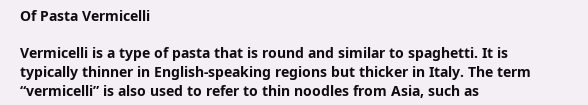Of Pasta Vermicelli

Vermicelli is a type of pasta that is round and similar to spaghetti. It is typically thinner in English-speaking regions but thicker in Italy. The term “vermicelli” is also used to refer to thin noodles from Asia, such as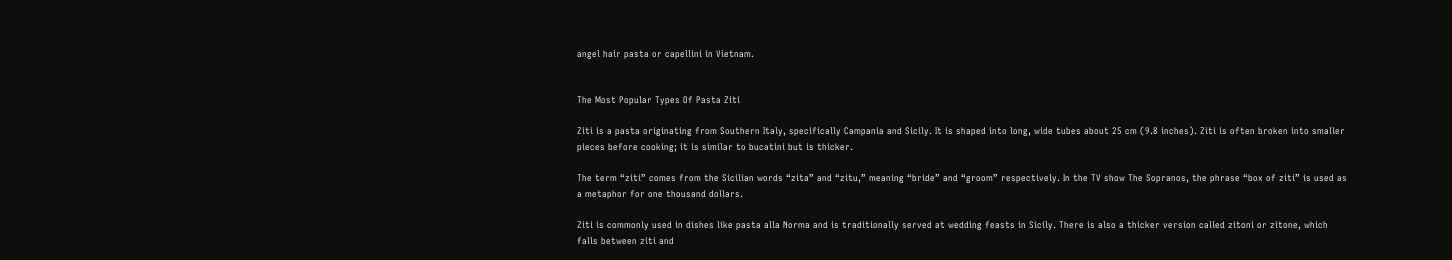angel hair pasta or capellini in Vietnam.


The Most Popular Types Of Pasta Ziti

Ziti is a pasta originating from Southern Italy, specifically Campania and Sicily. It is shaped into long, wide tubes about 25 cm (9.8 inches). Ziti is often broken into smaller pieces before cooking; it is similar to bucatini but is thicker.

The term “ziti” comes from the Sicilian words “zita” and “zitu,” meaning “bride” and “groom” respectively. In the TV show The Sopranos, the phrase “box of ziti” is used as a metaphor for one thousand dollars.

Ziti is commonly used in dishes like pasta alla Norma and is traditionally served at wedding feasts in Sicily. There is also a thicker version called zitoni or zitone, which falls between ziti and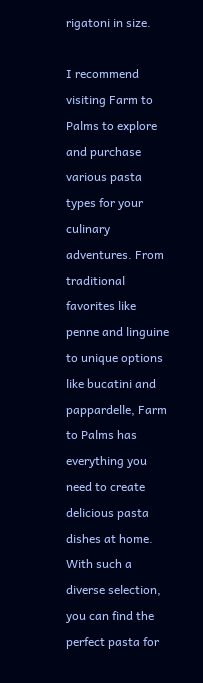rigatoni in size.

I recommend visiting Farm to Palms to explore and purchase various pasta types for your culinary adventures. From traditional favorites like penne and linguine to unique options like bucatini and pappardelle, Farm to Palms has everything you need to create delicious pasta dishes at home. With such a diverse selection, you can find the perfect pasta for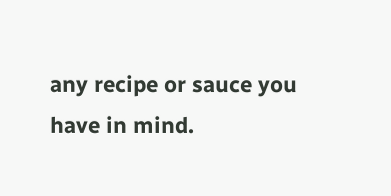any recipe or sauce you have in mind.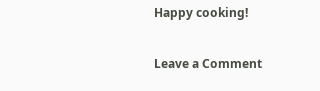Happy cooking!

Leave a Comment